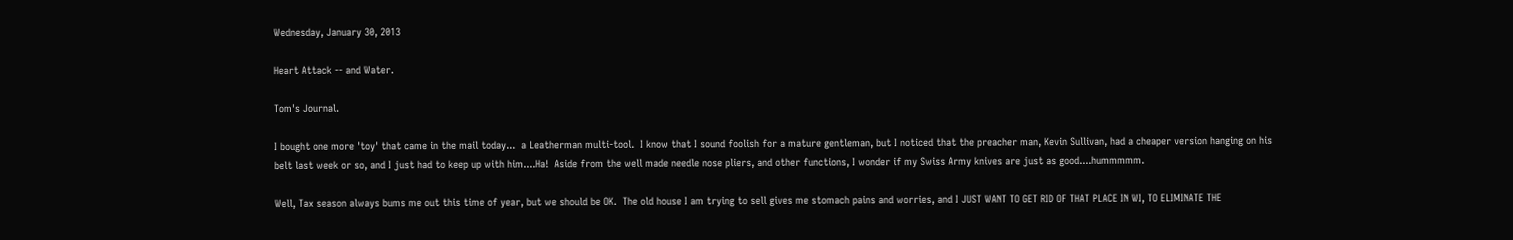Wednesday, January 30, 2013

Heart Attack -- and Water.

Tom's Journal.

I bought one more 'toy' that came in the mail today...  a Leatherman multi-tool.  I know that I sound foolish for a mature gentleman, but I noticed that the preacher man, Kevin Sullivan, had a cheaper version hanging on his belt last week or so, and I just had to keep up with him....Ha!  Aside from the well made needle nose pliers, and other functions, I wonder if my Swiss Army knives are just as good....hummmmm.

Well, Tax season always bums me out this time of year, but we should be OK.  The old house I am trying to sell gives me stomach pains and worries, and I JUST WANT TO GET RID OF THAT PLACE IN WI, TO ELIMINATE THE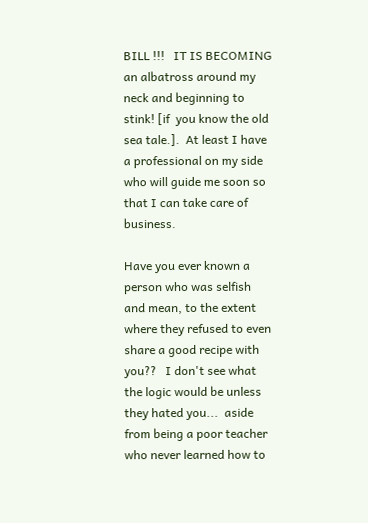BILL !!!   IT IS BECOMING  an albatross around my neck and beginning to stink! [if  you know the old sea tale.].  At least I have a professional on my side who will guide me soon so that I can take care of business.

Have you ever known a person who was selfish and mean, to the extent where they refused to even share a good recipe with you??   I don't see what the logic would be unless they hated you...  aside from being a poor teacher   who never learned how to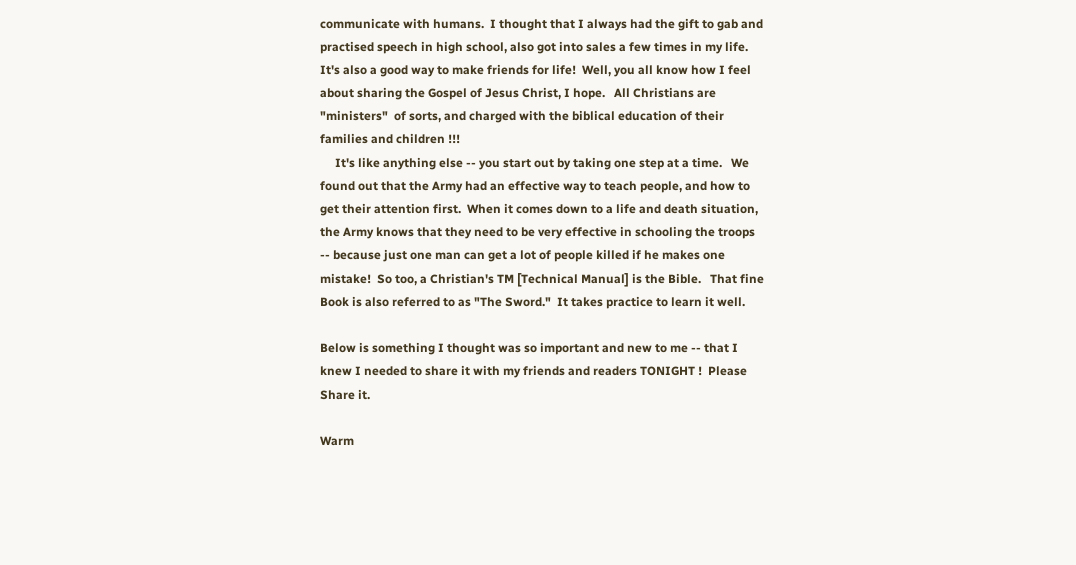communicate with humans.  I thought that I always had the gift to gab and practised speech in high school, also got into sales a few times in my life.  It's also a good way to make friends for life!  Well, you all know how I feel about sharing the Gospel of Jesus Christ, I hope.   All Christians are "ministers"  of sorts, and charged with the biblical education of their families and children !!!
     It's like anything else -- you start out by taking one step at a time.   We found out that the Army had an effective way to teach people, and how to get their attention first.  When it comes down to a life and death situation, the Army knows that they need to be very effective in schooling the troops -- because just one man can get a lot of people killed if he makes one mistake!  So too, a Christian's TM [Technical Manual] is the Bible.   That fine Book is also referred to as "The Sword."  It takes practice to learn it well.

Below is something I thought was so important and new to me -- that I knew I needed to share it with my friends and readers TONIGHT !  Please Share it.

Warm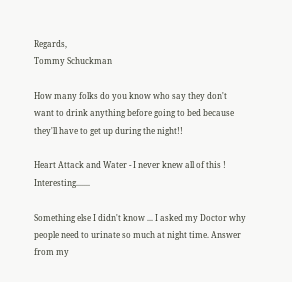Regards,
Tommy Schuckman

How many folks do you know who say they don't want to drink anything before going to bed because they'll have to get up during the night!!

Heart Attack and Water - I never knew all of this ! Interesting.......

Something else I didn't know ... I asked my Doctor why people need to urinate so much at night time. Answer from my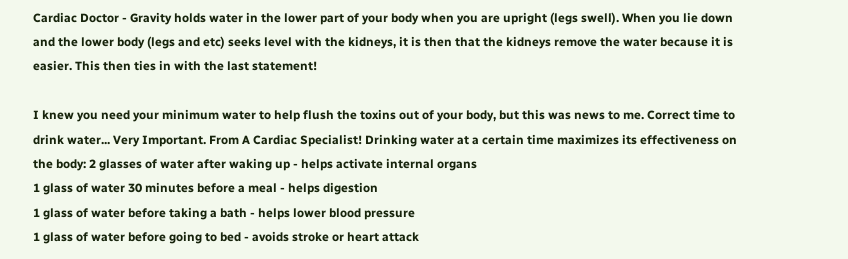Cardiac Doctor - Gravity holds water in the lower part of your body when you are upright (legs swell). When you lie down and the lower body (legs and etc) seeks level with the kidneys, it is then that the kidneys remove the water because it is easier. This then ties in with the last statement!

I knew you need your minimum water to help flush the toxins out of your body, but this was news to me. Correct time to drink water... Very Important. From A Cardiac Specialist! Drinking water at a certain time maximizes its effectiveness on the body: 2 glasses of water after waking up - helps activate internal organs
1 glass of water 30 minutes before a meal - helps digestion
1 glass of water before taking a bath - helps lower blood pressure
1 glass of water before going to bed - avoids stroke or heart attack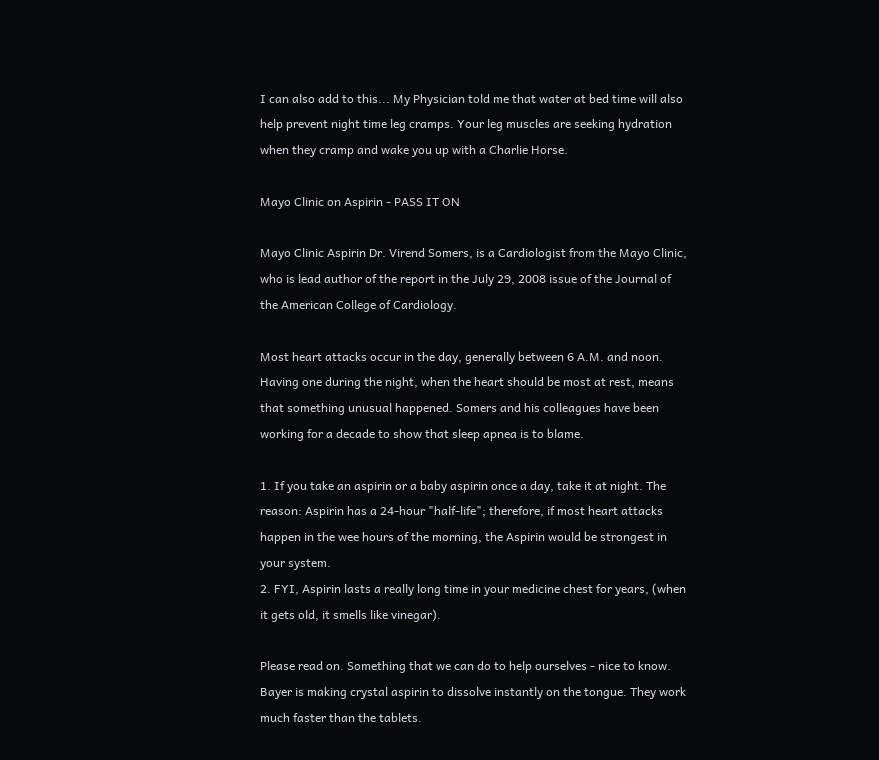I can also add to this... My Physician told me that water at bed time will also help prevent night time leg cramps. Your leg muscles are seeking hydration when they cramp and wake you up with a Charlie Horse.

Mayo Clinic on Aspirin - PASS IT ON

Mayo Clinic Aspirin Dr. Virend Somers, is a Cardiologist from the Mayo Clinic, who is lead author of the report in the July 29, 2008 issue of the Journal of the American College of Cardiology.

Most heart attacks occur in the day, generally between 6 A.M. and noon. Having one during the night, when the heart should be most at rest, means that something unusual happened. Somers and his colleagues have been working for a decade to show that sleep apnea is to blame.

1. If you take an aspirin or a baby aspirin once a day, take it at night. The reason: Aspirin has a 24-hour "half-life"; therefore, if most heart attacks happen in the wee hours of the morning, the Aspirin would be strongest in your system.
2. FYI, Aspirin lasts a really long time in your medicine chest for years, (when it gets old, it smells like vinegar).

Please read on. Something that we can do to help ourselves - nice to know. Bayer is making crystal aspirin to dissolve instantly on the tongue. They work much faster than the tablets.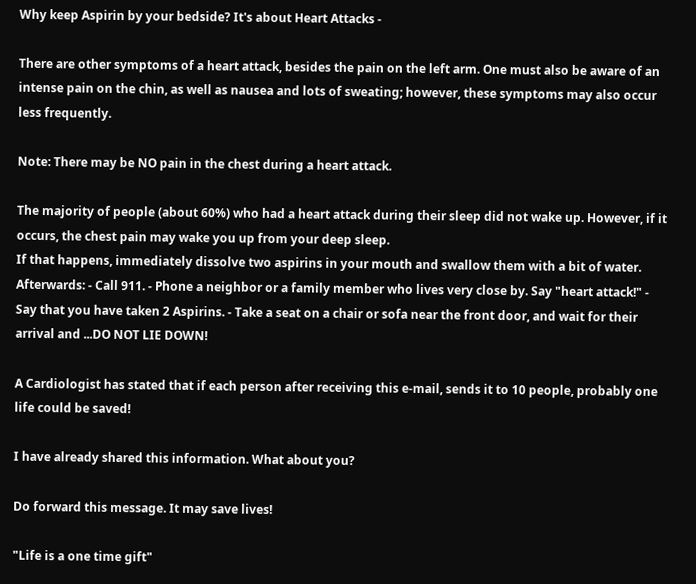Why keep Aspirin by your bedside? It's about Heart Attacks -

There are other symptoms of a heart attack, besides the pain on the left arm. One must also be aware of an intense pain on the chin, as well as nausea and lots of sweating; however, these symptoms may also occur less frequently.

Note: There may be NO pain in the chest during a heart attack.

The majority of people (about 60%) who had a heart attack during their sleep did not wake up. However, if it occurs, the chest pain may wake you up from your deep sleep.
If that happens, immediately dissolve two aspirins in your mouth and swallow them with a bit of water. Afterwards: - Call 911. - Phone a neighbor or a family member who lives very close by. Say "heart attack!" - Say that you have taken 2 Aspirins. - Take a seat on a chair or sofa near the front door, and wait for their arrival and ...DO NOT LIE DOWN!

A Cardiologist has stated that if each person after receiving this e-mail, sends it to 10 people, probably one life could be saved!

I have already shared this information. What about you?

Do forward this message. It may save lives!

"Life is a one time gift"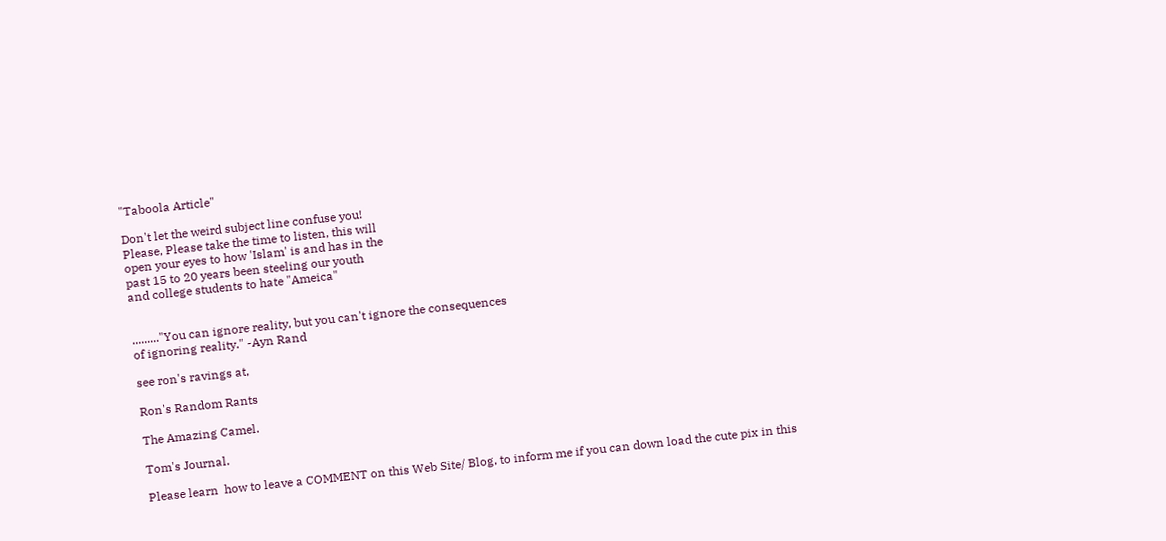"Taboola Article"

Don't let the weird subject line confuse you!
Please, Please take the time to listen, this will
open your eyes to how 'Islam' is and has in the
past 15 to 20 years been steeling our youth
and college students to hate "Ameica"


........."You can ignore reality, but you can't ignore the consequences
of ignoring reality." -Ayn Rand

see ron's ravings at,

Ron's Random Rants

The Amazing Camel.

Tom's Journal.

Please learn  how to leave a COMMENT on this Web Site/ Blog, to inform me if you can down load the cute pix in this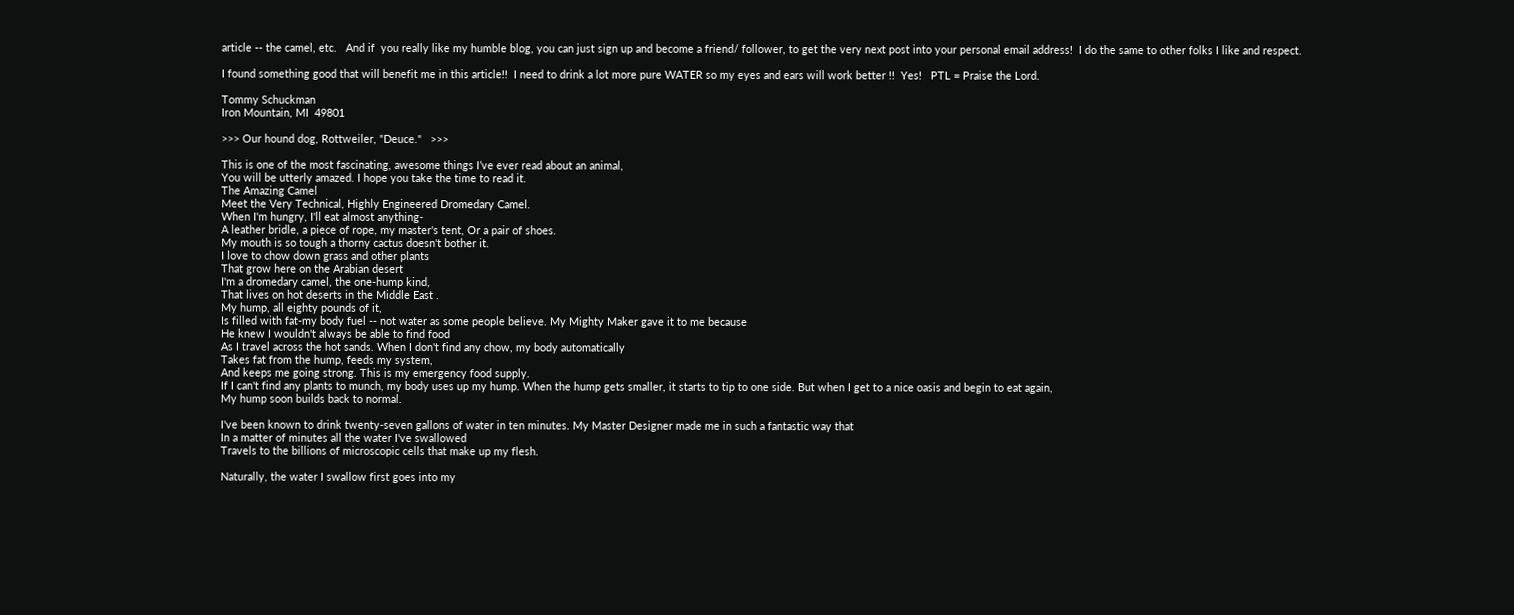article -- the camel, etc.   And if  you really like my humble blog, you can just sign up and become a friend/ follower, to get the very next post into your personal email address!  I do the same to other folks I like and respect.

I found something good that will benefit me in this article!!  I need to drink a lot more pure WATER so my eyes and ears will work better !!  Yes!   PTL = Praise the Lord.

Tommy Schuckman
Iron Mountain, MI  49801

>>> Our hound dog, Rottweiler, "Deuce."   >>>

This is one of the most fascinating, awesome things I’ve ever read about an animal,
You will be utterly amazed. I hope you take the time to read it.
The Amazing Camel
Meet the Very Technical, Highly Engineered Dromedary Camel.
When I'm hungry, I'll eat almost anything-
A leather bridle, a piece of rope, my master's tent, Or a pair of shoes.
My mouth is so tough a thorny cactus doesn't bother it.
I love to chow down grass and other plants
That grow here on the Arabian desert
I'm a dromedary camel, the one-hump kind,
That lives on hot deserts in the Middle East .
My hump, all eighty pounds of it,
Is filled with fat-my body fuel -- not water as some people believe. My Mighty Maker gave it to me because
He knew I wouldn't always be able to find food
As I travel across the hot sands. When I don't find any chow, my body automatically
Takes fat from the hump, feeds my system,
And keeps me going strong. This is my emergency food supply.
If I can't find any plants to munch, my body uses up my hump. When the hump gets smaller, it starts to tip to one side. But when I get to a nice oasis and begin to eat again,
My hump soon builds back to normal.

I've been known to drink twenty-seven gallons of water in ten minutes. My Master Designer made me in such a fantastic way that
In a matter of minutes all the water I've swallowed
Travels to the billions of microscopic cells that make up my flesh.

Naturally, the water I swallow first goes into my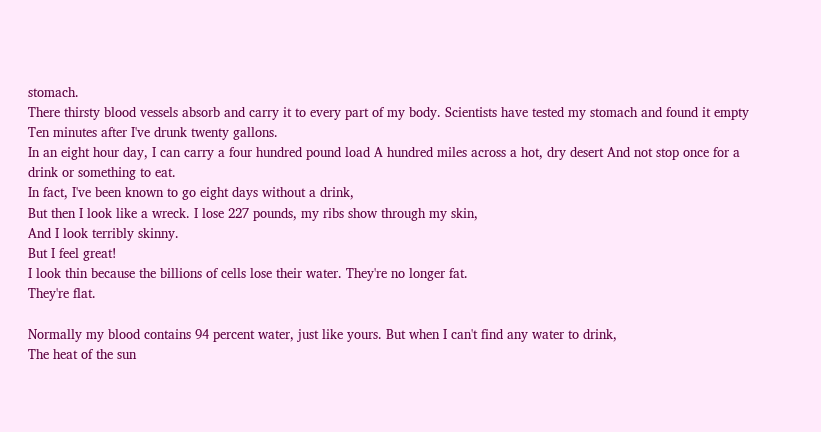stomach.
There thirsty blood vessels absorb and carry it to every part of my body. Scientists have tested my stomach and found it empty
Ten minutes after I've drunk twenty gallons.
In an eight hour day, I can carry a four hundred pound load A hundred miles across a hot, dry desert And not stop once for a drink or something to eat.
In fact, I've been known to go eight days without a drink,
But then I look like a wreck. I lose 227 pounds, my ribs show through my skin,
And I look terribly skinny.
But I feel great!
I look thin because the billions of cells lose their water. They're no longer fat.
They're flat.

Normally my blood contains 94 percent water, just like yours. But when I can't find any water to drink,
The heat of the sun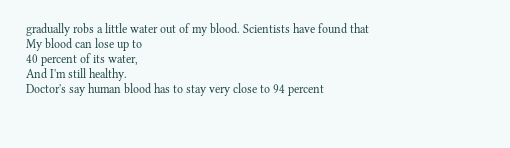gradually robs a little water out of my blood. Scientists have found that
My blood can lose up to
40 percent of its water,
And I'm still healthy.
Doctor's say human blood has to stay very close to 94 percent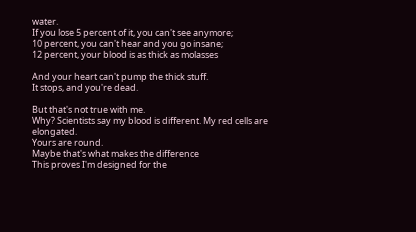water.
If you lose 5 percent of it, you can't see anymore;
10 percent, you can't hear and you go insane;
12 percent, your blood is as thick as molasses

And your heart can't pump the thick stuff.
It stops, and you're dead.

But that's not true with me.
Why? Scientists say my blood is different. My red cells are elongated.
Yours are round.
Maybe that's what makes the difference
This proves I'm designed for the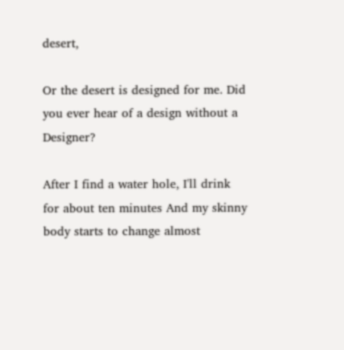desert,

Or the desert is designed for me. Did you ever hear of a design without a Designer?

After I find a water hole, I'll drink for about ten minutes And my skinny body starts to change almost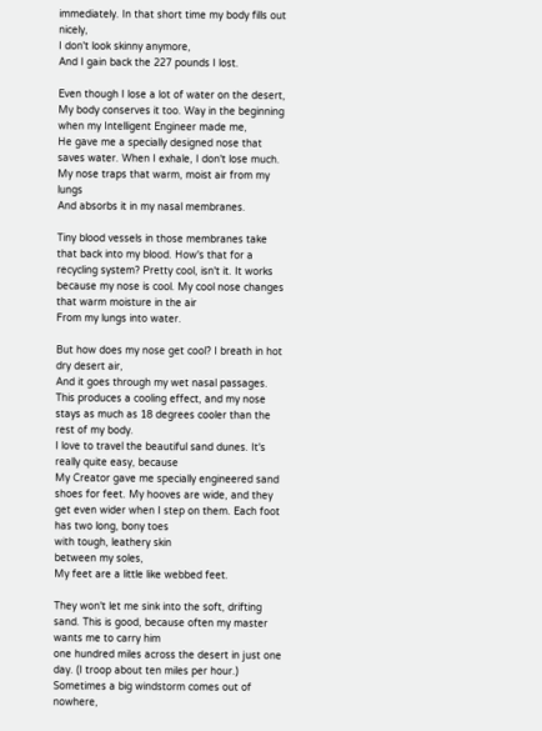immediately. In that short time my body fills out nicely,
I don't look skinny anymore,
And I gain back the 227 pounds I lost.

Even though I lose a lot of water on the desert,
My body conserves it too. Way in the beginning when my Intelligent Engineer made me,
He gave me a specially designed nose that saves water. When I exhale, I don't lose much. My nose traps that warm, moist air from my lungs
And absorbs it in my nasal membranes.

Tiny blood vessels in those membranes take that back into my blood. How's that for a recycling system? Pretty cool, isn't it. It works because my nose is cool. My cool nose changes that warm moisture in the air
From my lungs into water.

But how does my nose get cool? I breath in hot dry desert air,
And it goes through my wet nasal passages. This produces a cooling effect, and my nose stays as much as 18 degrees cooler than the rest of my body.
I love to travel the beautiful sand dunes. It's really quite easy, because
My Creator gave me specially engineered sand shoes for feet. My hooves are wide, and they get even wider when I step on them. Each foot has two long, bony toes
with tough, leathery skin
between my soles,
My feet are a little like webbed feet.

They won't let me sink into the soft, drifting sand. This is good, because often my master wants me to carry him
one hundred miles across the desert in just one day. (I troop about ten miles per hour.)
Sometimes a big windstorm comes out of nowhere,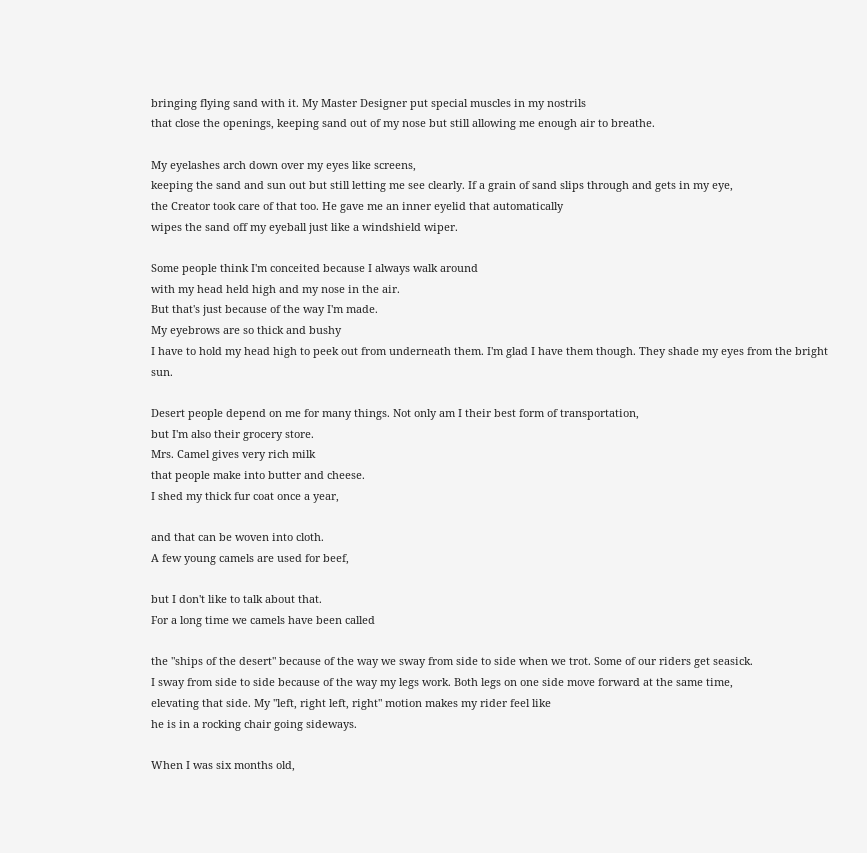bringing flying sand with it. My Master Designer put special muscles in my nostrils
that close the openings, keeping sand out of my nose but still allowing me enough air to breathe.

My eyelashes arch down over my eyes like screens,
keeping the sand and sun out but still letting me see clearly. If a grain of sand slips through and gets in my eye,
the Creator took care of that too. He gave me an inner eyelid that automatically
wipes the sand off my eyeball just like a windshield wiper.

Some people think I'm conceited because I always walk around
with my head held high and my nose in the air.
But that's just because of the way I'm made.
My eyebrows are so thick and bushy
I have to hold my head high to peek out from underneath them. I'm glad I have them though. They shade my eyes from the bright sun.

Desert people depend on me for many things. Not only am I their best form of transportation,
but I'm also their grocery store.
Mrs. Camel gives very rich milk
that people make into butter and cheese.
I shed my thick fur coat once a year,

and that can be woven into cloth.
A few young camels are used for beef,

but I don't like to talk about that.
For a long time we camels have been called

the "ships of the desert" because of the way we sway from side to side when we trot. Some of our riders get seasick.
I sway from side to side because of the way my legs work. Both legs on one side move forward at the same time,
elevating that side. My "left, right left, right" motion makes my rider feel like
he is in a rocking chair going sideways.

When I was six months old,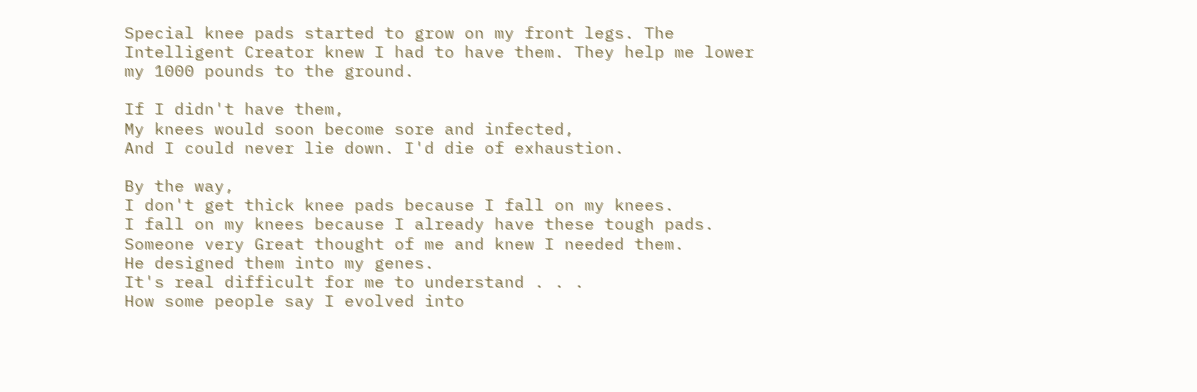Special knee pads started to grow on my front legs. The Intelligent Creator knew I had to have them. They help me lower my 1000 pounds to the ground.

If I didn't have them,
My knees would soon become sore and infected,
And I could never lie down. I'd die of exhaustion.

By the way,
I don't get thick knee pads because I fall on my knees.
I fall on my knees because I already have these tough pads. Someone very Great thought of me and knew I needed them.
He designed them into my genes.
It's real difficult for me to understand . . .
How some people say I evolved into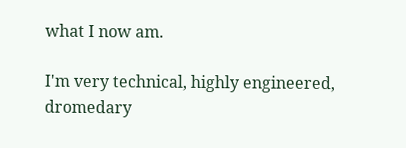what I now am.

I'm very technical, highly engineered, dromedary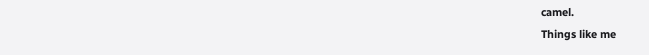camel.
Things like me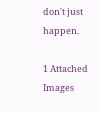don't just happen.

1 Attached Images